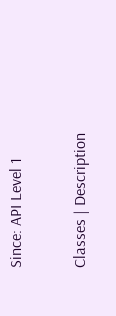Since: API Level 1

Classes | Description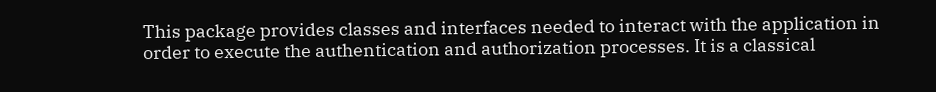This package provides classes and interfaces needed to interact with the application in order to execute the authentication and authorization processes. It is a classical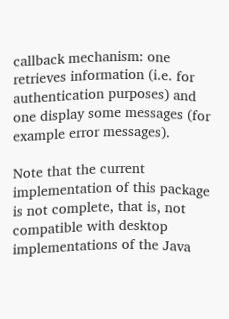callback mechanism: one retrieves information (i.e. for authentication purposes) and one display some messages (for example error messages).

Note that the current implementation of this package is not complete, that is, not compatible with desktop implementations of the Java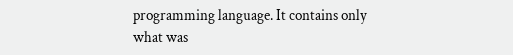programming language. It contains only what was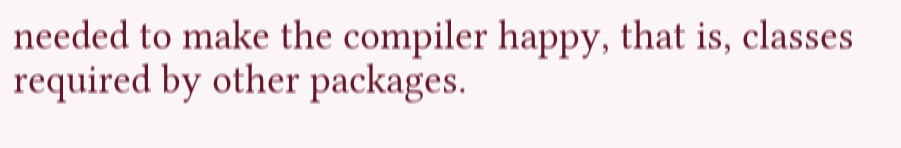needed to make the compiler happy, that is, classes required by other packages.